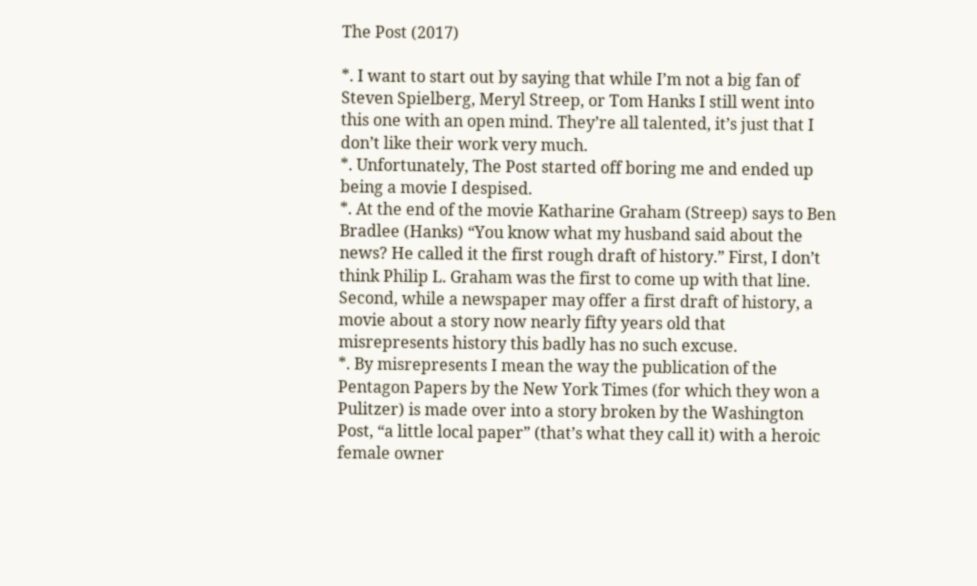The Post (2017)

*. I want to start out by saying that while I’m not a big fan of Steven Spielberg, Meryl Streep, or Tom Hanks I still went into this one with an open mind. They’re all talented, it’s just that I don’t like their work very much.
*. Unfortunately, The Post started off boring me and ended up being a movie I despised.
*. At the end of the movie Katharine Graham (Streep) says to Ben Bradlee (Hanks) “You know what my husband said about the news? He called it the first rough draft of history.” First, I don’t think Philip L. Graham was the first to come up with that line. Second, while a newspaper may offer a first draft of history, a movie about a story now nearly fifty years old that misrepresents history this badly has no such excuse.
*. By misrepresents I mean the way the publication of the Pentagon Papers by the New York Times (for which they won a Pulitzer) is made over into a story broken by the Washington Post, “a little local paper” (that’s what they call it) with a heroic female owner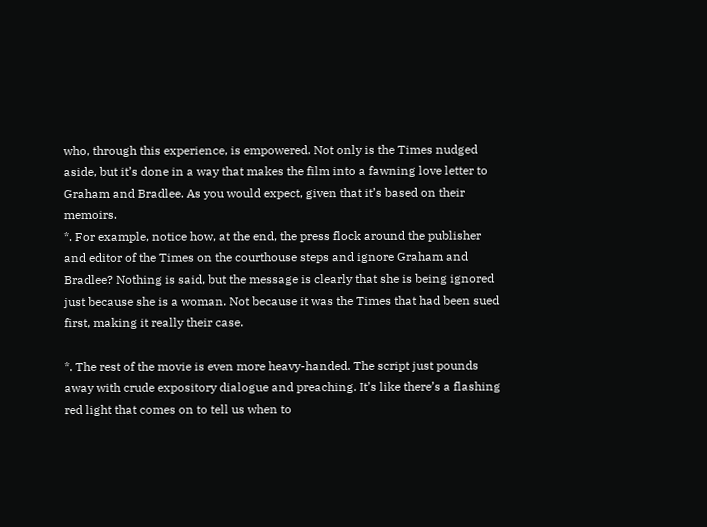who, through this experience, is empowered. Not only is the Times nudged aside, but it’s done in a way that makes the film into a fawning love letter to Graham and Bradlee. As you would expect, given that it’s based on their memoirs.
*. For example, notice how, at the end, the press flock around the publisher and editor of the Times on the courthouse steps and ignore Graham and Bradlee? Nothing is said, but the message is clearly that she is being ignored just because she is a woman. Not because it was the Times that had been sued first, making it really their case.

*. The rest of the movie is even more heavy-handed. The script just pounds away with crude expository dialogue and preaching. It’s like there’s a flashing red light that comes on to tell us when to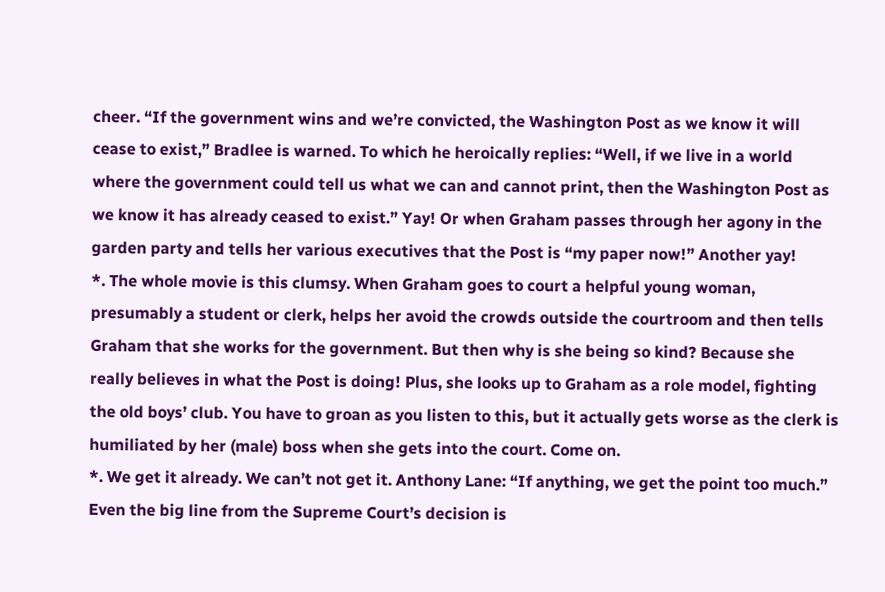cheer. “If the government wins and we’re convicted, the Washington Post as we know it will cease to exist,” Bradlee is warned. To which he heroically replies: “Well, if we live in a world where the government could tell us what we can and cannot print, then the Washington Post as we know it has already ceased to exist.” Yay! Or when Graham passes through her agony in the garden party and tells her various executives that the Post is “my paper now!” Another yay!
*. The whole movie is this clumsy. When Graham goes to court a helpful young woman, presumably a student or clerk, helps her avoid the crowds outside the courtroom and then tells Graham that she works for the government. But then why is she being so kind? Because she really believes in what the Post is doing! Plus, she looks up to Graham as a role model, fighting the old boys’ club. You have to groan as you listen to this, but it actually gets worse as the clerk is humiliated by her (male) boss when she gets into the court. Come on.
*. We get it already. We can’t not get it. Anthony Lane: “If anything, we get the point too much.” Even the big line from the Supreme Court’s decision is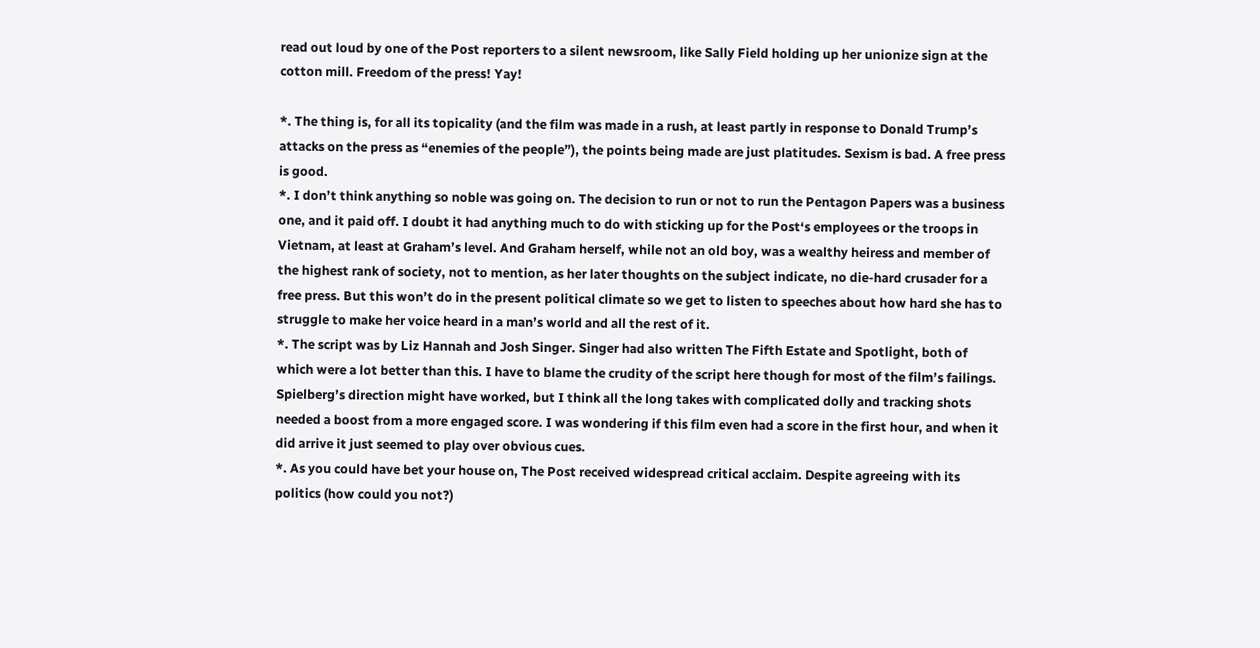read out loud by one of the Post reporters to a silent newsroom, like Sally Field holding up her unionize sign at the cotton mill. Freedom of the press! Yay!

*. The thing is, for all its topicality (and the film was made in a rush, at least partly in response to Donald Trump’s attacks on the press as “enemies of the people”), the points being made are just platitudes. Sexism is bad. A free press is good.
*. I don’t think anything so noble was going on. The decision to run or not to run the Pentagon Papers was a business one, and it paid off. I doubt it had anything much to do with sticking up for the Post‘s employees or the troops in Vietnam, at least at Graham’s level. And Graham herself, while not an old boy, was a wealthy heiress and member of the highest rank of society, not to mention, as her later thoughts on the subject indicate, no die-hard crusader for a free press. But this won’t do in the present political climate so we get to listen to speeches about how hard she has to struggle to make her voice heard in a man’s world and all the rest of it.
*. The script was by Liz Hannah and Josh Singer. Singer had also written The Fifth Estate and Spotlight, both of which were a lot better than this. I have to blame the crudity of the script here though for most of the film’s failings. Spielberg’s direction might have worked, but I think all the long takes with complicated dolly and tracking shots needed a boost from a more engaged score. I was wondering if this film even had a score in the first hour, and when it did arrive it just seemed to play over obvious cues.
*. As you could have bet your house on, The Post received widespread critical acclaim. Despite agreeing with its politics (how could you not?)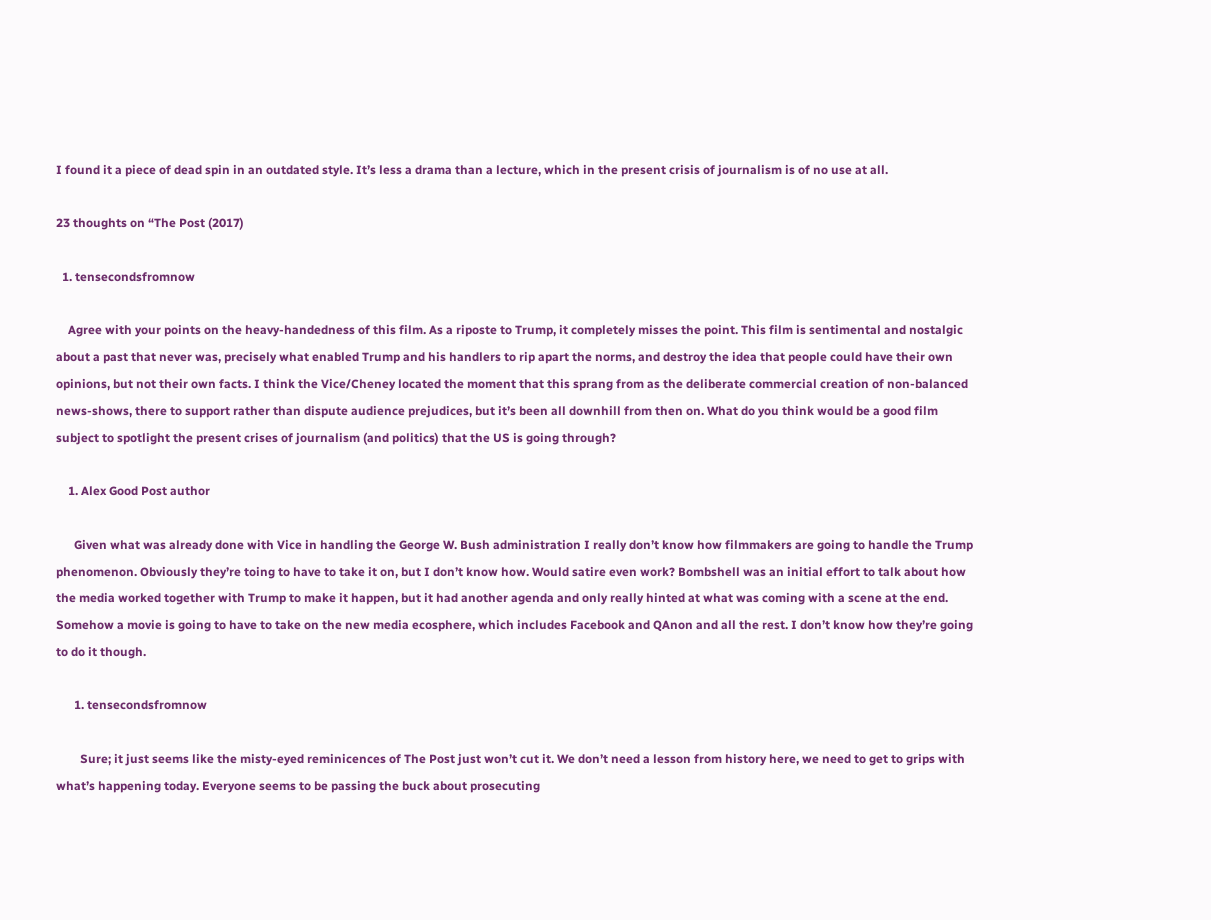I found it a piece of dead spin in an outdated style. It’s less a drama than a lecture, which in the present crisis of journalism is of no use at all.

23 thoughts on “The Post (2017)

  1. tensecondsfromnow

    Agree with your points on the heavy-handedness of this film. As a riposte to Trump, it completely misses the point. This film is sentimental and nostalgic about a past that never was, precisely what enabled Trump and his handlers to rip apart the norms, and destroy the idea that people could have their own opinions, but not their own facts. I think the Vice/Cheney located the moment that this sprang from as the deliberate commercial creation of non-balanced news-shows, there to support rather than dispute audience prejudices, but it’s been all downhill from then on. What do you think would be a good film subject to spotlight the present crises of journalism (and politics) that the US is going through?

    1. Alex Good Post author

      Given what was already done with Vice in handling the George W. Bush administration I really don’t know how filmmakers are going to handle the Trump phenomenon. Obviously they’re toing to have to take it on, but I don’t know how. Would satire even work? Bombshell was an initial effort to talk about how the media worked together with Trump to make it happen, but it had another agenda and only really hinted at what was coming with a scene at the end. Somehow a movie is going to have to take on the new media ecosphere, which includes Facebook and QAnon and all the rest. I don’t know how they’re going to do it though.

      1. tensecondsfromnow

        Sure; it just seems like the misty-eyed reminicences of The Post just won’t cut it. We don’t need a lesson from history here, we need to get to grips with what’s happening today. Everyone seems to be passing the buck about prosecuting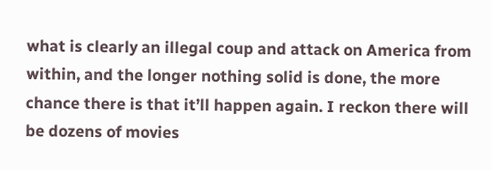what is clearly an illegal coup and attack on America from within, and the longer nothing solid is done, the more chance there is that it’ll happen again. I reckon there will be dozens of movies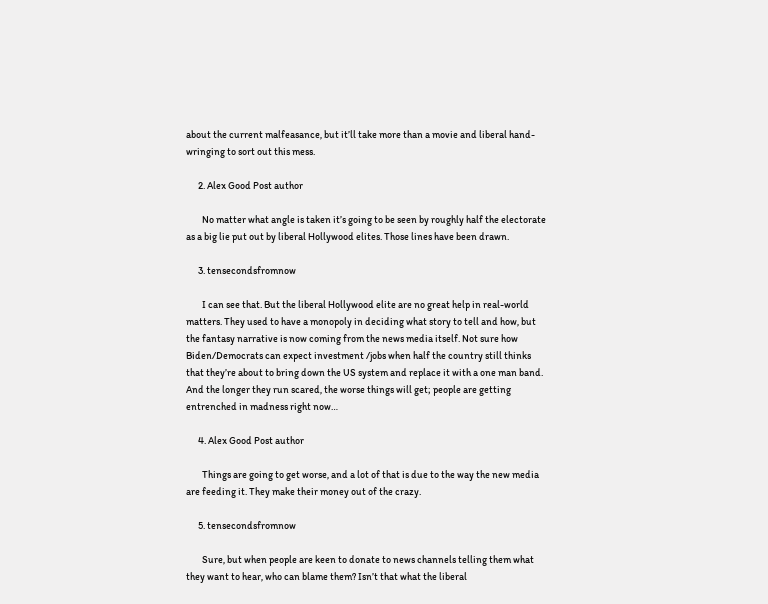about the current malfeasance, but it’ll take more than a movie and liberal hand-wringing to sort out this mess.

      2. Alex Good Post author

        No matter what angle is taken it’s going to be seen by roughly half the electorate as a big lie put out by liberal Hollywood elites. Those lines have been drawn.

      3. tensecondsfromnow

        I can see that. But the liberal Hollywood elite are no great help in real-world matters. They used to have a monopoly in deciding what story to tell and how, but the fantasy narrative is now coming from the news media itself. Not sure how Biden/Democrats can expect investment /jobs when half the country still thinks that they’re about to bring down the US system and replace it with a one man band. And the longer they run scared, the worse things will get; people are getting entrenched in madness right now…

      4. Alex Good Post author

        Things are going to get worse, and a lot of that is due to the way the new media are feeding it. They make their money out of the crazy.

      5. tensecondsfromnow

        Sure, but when people are keen to donate to news channels telling them what they want to hear, who can blame them? Isn’t that what the liberal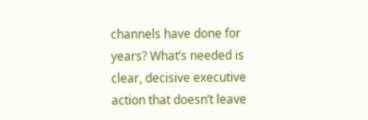channels have done for years? What’s needed is clear, decisive executive action that doesn’t leave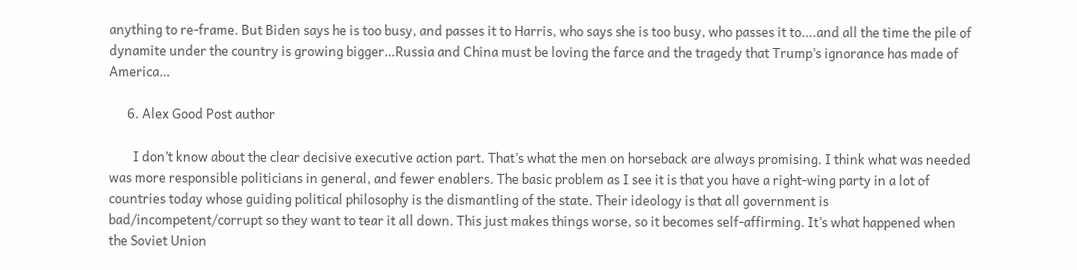anything to re-frame. But Biden says he is too busy, and passes it to Harris, who says she is too busy, who passes it to….and all the time the pile of dynamite under the country is growing bigger…Russia and China must be loving the farce and the tragedy that Trump’s ignorance has made of America…

      6. Alex Good Post author

        I don’t know about the clear decisive executive action part. That’s what the men on horseback are always promising. I think what was needed was more responsible politicians in general, and fewer enablers. The basic problem as I see it is that you have a right-wing party in a lot of countries today whose guiding political philosophy is the dismantling of the state. Their ideology is that all government is bad/incompetent/corrupt so they want to tear it all down. This just makes things worse, so it becomes self-affirming. It’s what happened when the Soviet Union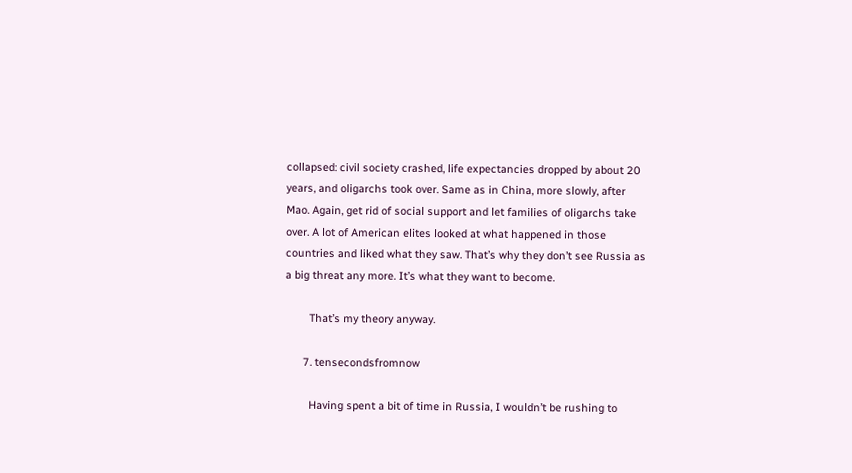collapsed: civil society crashed, life expectancies dropped by about 20 years, and oligarchs took over. Same as in China, more slowly, after Mao. Again, get rid of social support and let families of oligarchs take over. A lot of American elites looked at what happened in those countries and liked what they saw. That’s why they don’t see Russia as a big threat any more. It’s what they want to become.

        That’s my theory anyway.

      7. tensecondsfromnow

        Having spent a bit of time in Russia, I wouldn’t be rushing to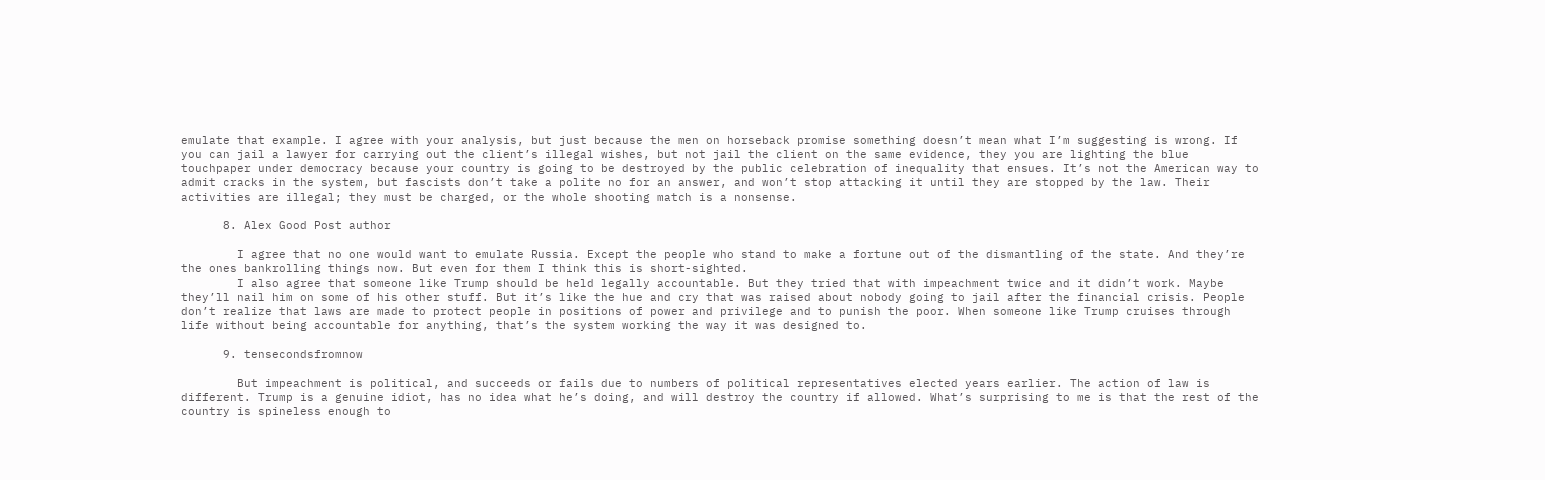emulate that example. I agree with your analysis, but just because the men on horseback promise something doesn’t mean what I’m suggesting is wrong. If you can jail a lawyer for carrying out the client’s illegal wishes, but not jail the client on the same evidence, they you are lighting the blue touchpaper under democracy because your country is going to be destroyed by the public celebration of inequality that ensues. It’s not the American way to admit cracks in the system, but fascists don’t take a polite no for an answer, and won’t stop attacking it until they are stopped by the law. Their activities are illegal; they must be charged, or the whole shooting match is a nonsense.

      8. Alex Good Post author

        I agree that no one would want to emulate Russia. Except the people who stand to make a fortune out of the dismantling of the state. And they’re the ones bankrolling things now. But even for them I think this is short-sighted.
        I also agree that someone like Trump should be held legally accountable. But they tried that with impeachment twice and it didn’t work. Maybe they’ll nail him on some of his other stuff. But it’s like the hue and cry that was raised about nobody going to jail after the financial crisis. People don’t realize that laws are made to protect people in positions of power and privilege and to punish the poor. When someone like Trump cruises through life without being accountable for anything, that’s the system working the way it was designed to.

      9. tensecondsfromnow

        But impeachment is political, and succeeds or fails due to numbers of political representatives elected years earlier. The action of law is different. Trump is a genuine idiot, has no idea what he’s doing, and will destroy the country if allowed. What’s surprising to me is that the rest of the country is spineless enough to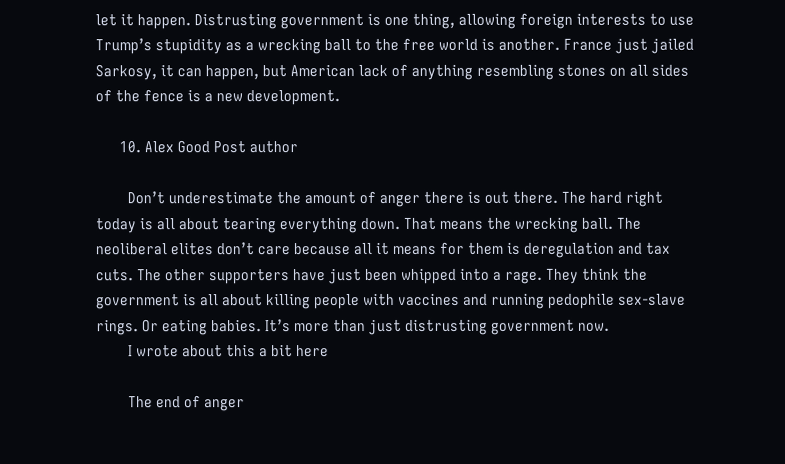let it happen. Distrusting government is one thing, allowing foreign interests to use Trump’s stupidity as a wrecking ball to the free world is another. France just jailed Sarkosy, it can happen, but American lack of anything resembling stones on all sides of the fence is a new development.

      10. Alex Good Post author

        Don’t underestimate the amount of anger there is out there. The hard right today is all about tearing everything down. That means the wrecking ball. The neoliberal elites don’t care because all it means for them is deregulation and tax cuts. The other supporters have just been whipped into a rage. They think the government is all about killing people with vaccines and running pedophile sex-slave rings. Or eating babies. It’s more than just distrusting government now.
        I wrote about this a bit here

        The end of anger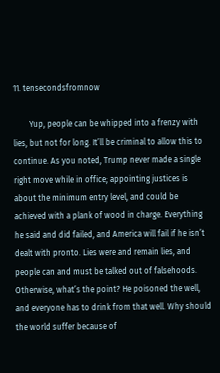11. tensecondsfromnow

        Yup, people can be whipped into a frenzy with lies, but not for long. It’ll be criminal to allow this to continue. As you noted, Trump never made a single right move while in office; appointing justices is about the minimum entry level, and could be achieved with a plank of wood in charge. Everything he said and did failed, and America will fail if he isn’t dealt with pronto. Lies were and remain lies, and people can and must be talked out of falsehoods. Otherwise, what’s the point? He poisoned the well, and everyone has to drink from that well. Why should the world suffer because of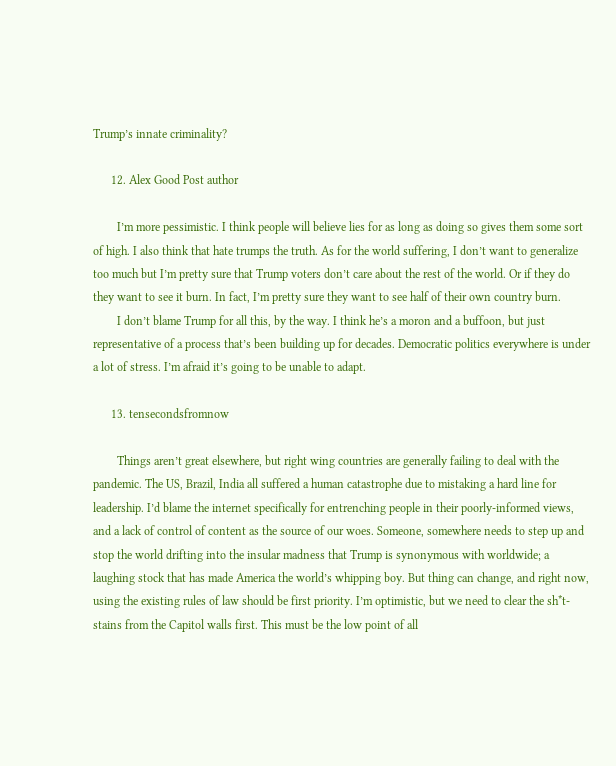Trump’s innate criminality?

      12. Alex Good Post author

        I’m more pessimistic. I think people will believe lies for as long as doing so gives them some sort of high. I also think that hate trumps the truth. As for the world suffering, I don’t want to generalize too much but I’m pretty sure that Trump voters don’t care about the rest of the world. Or if they do they want to see it burn. In fact, I’m pretty sure they want to see half of their own country burn.
        I don’t blame Trump for all this, by the way. I think he’s a moron and a buffoon, but just representative of a process that’s been building up for decades. Democratic politics everywhere is under a lot of stress. I’m afraid it’s going to be unable to adapt.

      13. tensecondsfromnow

        Things aren’t great elsewhere, but right wing countries are generally failing to deal with the pandemic. The US, Brazil, India all suffered a human catastrophe due to mistaking a hard line for leadership. I’d blame the internet specifically for entrenching people in their poorly-informed views, and a lack of control of content as the source of our woes. Someone, somewhere needs to step up and stop the world drifting into the insular madness that Trump is synonymous with worldwide; a laughing stock that has made America the world’s whipping boy. But thing can change, and right now, using the existing rules of law should be first priority. I’m optimistic, but we need to clear the sh*t-stains from the Capitol walls first. This must be the low point of all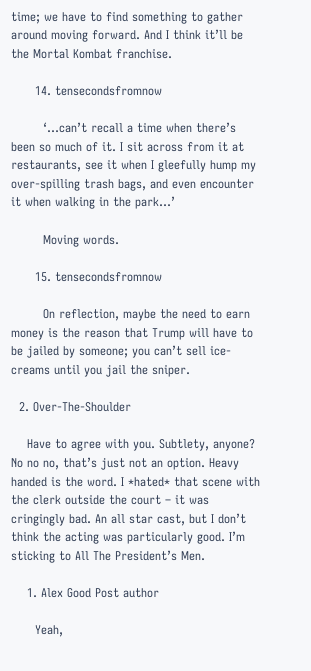time; we have to find something to gather around moving forward. And I think it’ll be the Mortal Kombat franchise.

      14. tensecondsfromnow

        ‘…can’t recall a time when there’s been so much of it. I sit across from it at restaurants, see it when I gleefully hump my over-spilling trash bags, and even encounter it when walking in the park…’

        Moving words.

      15. tensecondsfromnow

        On reflection, maybe the need to earn money is the reason that Trump will have to be jailed by someone; you can’t sell ice-creams until you jail the sniper.

  2. Over-The-Shoulder

    Have to agree with you. Subtlety, anyone? No no no, that’s just not an option. Heavy handed is the word. I *hated* that scene with the clerk outside the court – it was cringingly bad. An all star cast, but I don’t think the acting was particularly good. I’m sticking to All The President’s Men.

    1. Alex Good Post author

      Yeah,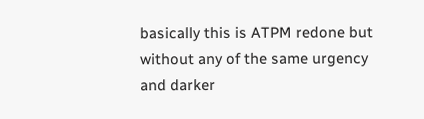basically this is ATPM redone but without any of the same urgency and darker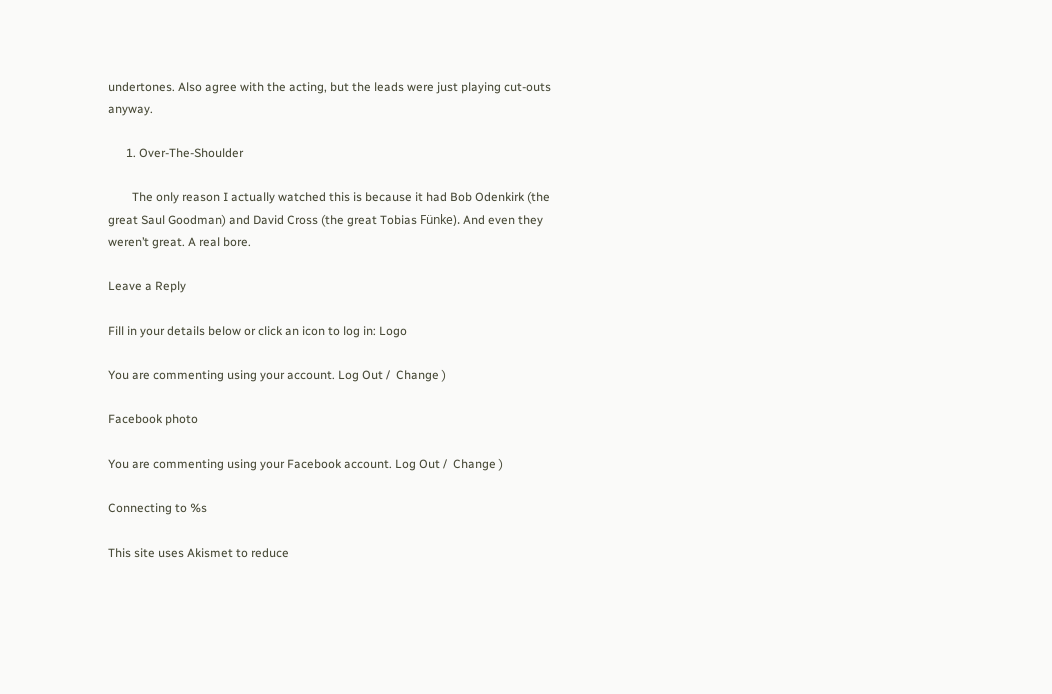undertones. Also agree with the acting, but the leads were just playing cut-outs anyway.

      1. Over-The-Shoulder

        The only reason I actually watched this is because it had Bob Odenkirk (the great Saul Goodman) and David Cross (the great Tobias Fünke). And even they weren’t great. A real bore.

Leave a Reply

Fill in your details below or click an icon to log in: Logo

You are commenting using your account. Log Out /  Change )

Facebook photo

You are commenting using your Facebook account. Log Out /  Change )

Connecting to %s

This site uses Akismet to reduce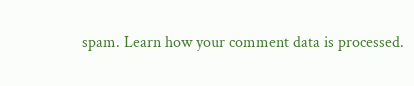spam. Learn how your comment data is processed.